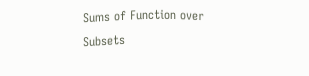Sums of Function over Subsets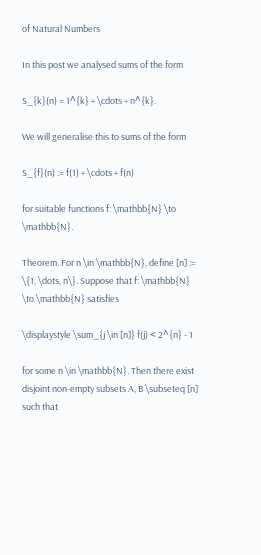of Natural Numbers

In this post we analysed sums of the form

S_{k}(n) = 1^{k} + \cdots + n^{k}.

We will generalise this to sums of the form

S_{f}(n) := f(1) + \cdots + f(n)

for suitable functions f: \mathbb{N} \to \mathbb{N}.

Theorem. For n \in \mathbb{N}, define [n] := \{1, \dots, n\}. Suppose that f: \mathbb{N} \to \mathbb{N} satisfies

\displaystyle \sum_{j \in [n]} f(j) < 2^{n} - 1

for some n \in \mathbb{N}. Then there exist disjoint non-empty subsets A, B \subseteq [n] such that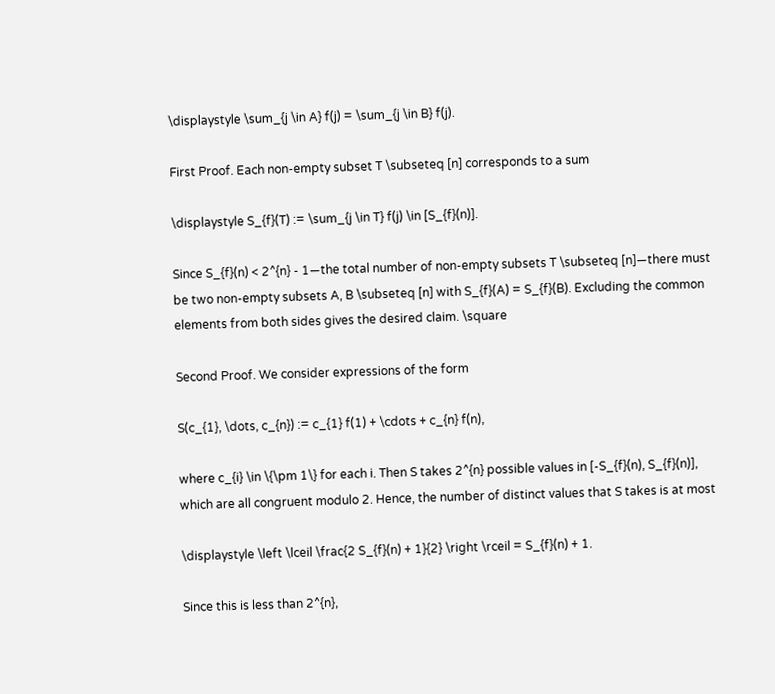\displaystyle \sum_{j \in A} f(j) = \sum_{j \in B} f(j).

First Proof. Each non-empty subset T \subseteq [n] corresponds to a sum

\displaystyle S_{f}(T) := \sum_{j \in T} f(j) \in [S_{f}(n)].

Since S_{f}(n) < 2^{n} - 1—the total number of non-empty subsets T \subseteq [n]—there must be two non-empty subsets A, B \subseteq [n] with S_{f}(A) = S_{f}(B). Excluding the common elements from both sides gives the desired claim. \square

Second Proof. We consider expressions of the form

S(c_{1}, \dots, c_{n}) := c_{1} f(1) + \cdots + c_{n} f(n),

where c_{i} \in \{\pm 1\} for each i. Then S takes 2^{n} possible values in [-S_{f}(n), S_{f}(n)], which are all congruent modulo 2. Hence, the number of distinct values that S takes is at most

\displaystyle \left \lceil \frac{2 S_{f}(n) + 1}{2} \right \rceil = S_{f}(n) + 1.

Since this is less than 2^{n},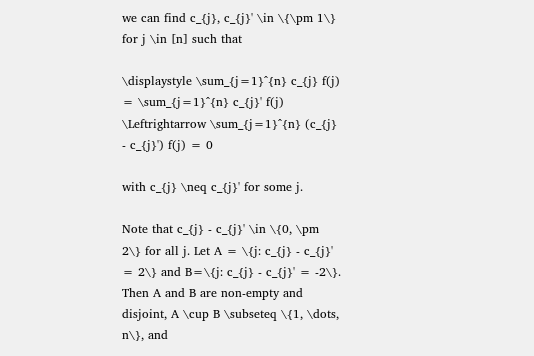we can find c_{j}, c_{j}' \in \{\pm 1\} for j \in [n] such that

\displaystyle \sum_{j=1}^{n} c_{j} f(j) = \sum_{j=1}^{n} c_{j}' f(j) \Leftrightarrow \sum_{j=1}^{n} (c_{j} - c_{j}') f(j) = 0

with c_{j} \neq c_{j}' for some j.

Note that c_{j} - c_{j}' \in \{0, \pm 2\} for all j. Let A = \{j: c_{j} - c_{j}' = 2\} and B=\{j: c_{j} - c_{j}' = -2\}. Then A and B are non-empty and disjoint, A \cup B \subseteq \{1, \dots, n\}, and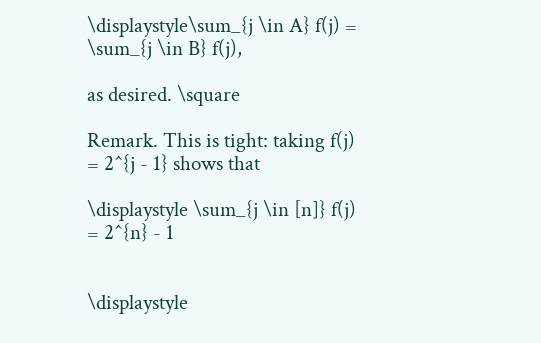\displaystyle\sum_{j \in A} f(j) = \sum_{j \in B} f(j),

as desired. \square

Remark. This is tight: taking f(j) = 2^{j - 1} shows that

\displaystyle \sum_{j \in [n]} f(j) = 2^{n} - 1


\displaystyle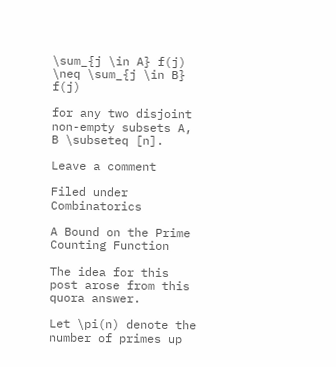\sum_{j \in A} f(j) \neq \sum_{j \in B} f(j)

for any two disjoint non-empty subsets A, B \subseteq [n].

Leave a comment

Filed under Combinatorics

A Bound on the Prime Counting Function

The idea for this post arose from this quora answer.

Let \pi(n) denote the number of primes up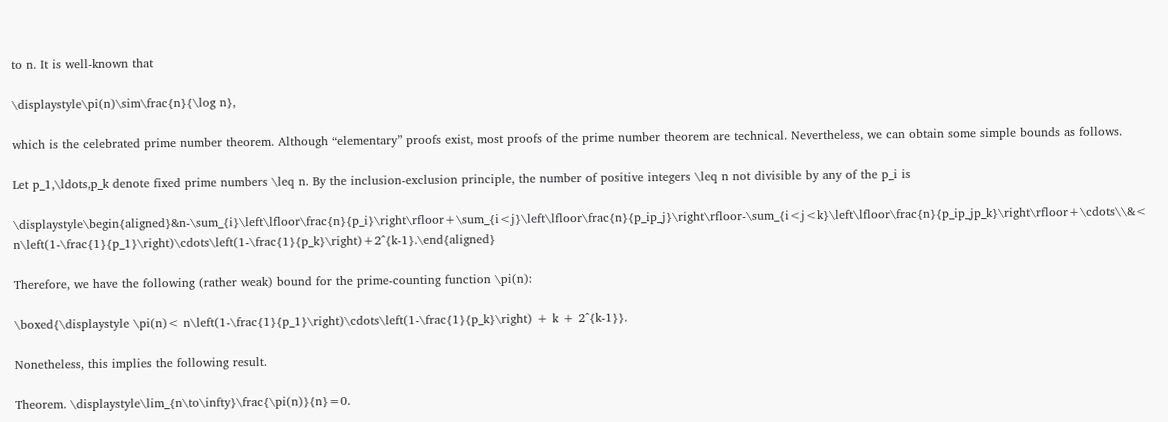to n. It is well-known that

\displaystyle\pi(n)\sim\frac{n}{\log n},

which is the celebrated prime number theorem. Although “elementary” proofs exist, most proofs of the prime number theorem are technical. Nevertheless, we can obtain some simple bounds as follows.

Let p_1,\ldots,p_k denote fixed prime numbers \leq n. By the inclusion-exclusion principle, the number of positive integers \leq n not divisible by any of the p_i is

\displaystyle\begin{aligned}&n-\sum_{i}\left\lfloor\frac{n}{p_i}\right\rfloor+\sum_{i<j}\left\lfloor\frac{n}{p_ip_j}\right\rfloor-\sum_{i<j<k}\left\lfloor\frac{n}{p_ip_jp_k}\right\rfloor+\cdots\\&< n\left(1-\frac{1}{p_1}\right)\cdots\left(1-\frac{1}{p_k}\right)+2^{k-1}.\end{aligned}

Therefore, we have the following (rather weak) bound for the prime-counting function \pi(n):

\boxed{\displaystyle \pi(n)< n\left(1-\frac{1}{p_1}\right)\cdots\left(1-\frac{1}{p_k}\right) + k + 2^{k-1}}.

Nonetheless, this implies the following result.

Theorem. \displaystyle\lim_{n\to\infty}\frac{\pi(n)}{n}=0.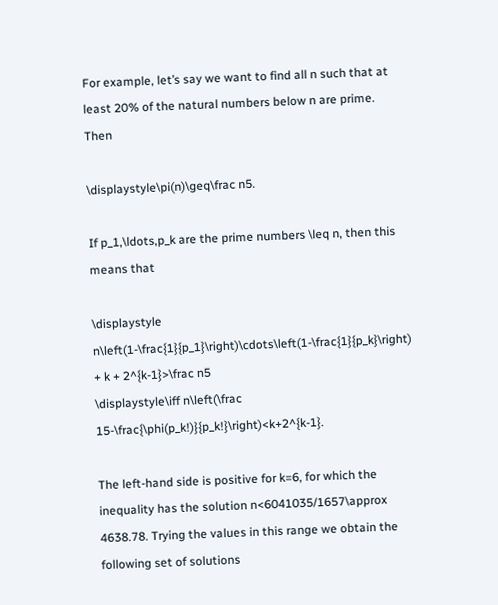For example, let’s say we want to find all n such that at least 20% of the natural numbers below n are prime. Then

\displaystyle\pi(n)\geq\frac n5.

If p_1,\ldots,p_k are the prime numbers \leq n, then this means that

\displaystyle n\left(1-\frac{1}{p_1}\right)\cdots\left(1-\frac{1}{p_k}\right) + k + 2^{k-1}>\frac n5
\displaystyle\iff n\left(\frac 15-\frac{\phi(p_k!)}{p_k!}\right)<k+2^{k-1}.

The left-hand side is positive for k=6, for which the inequality has the solution n<6041035/1657\approx 4638.78. Trying the values in this range we obtain the following set of solutions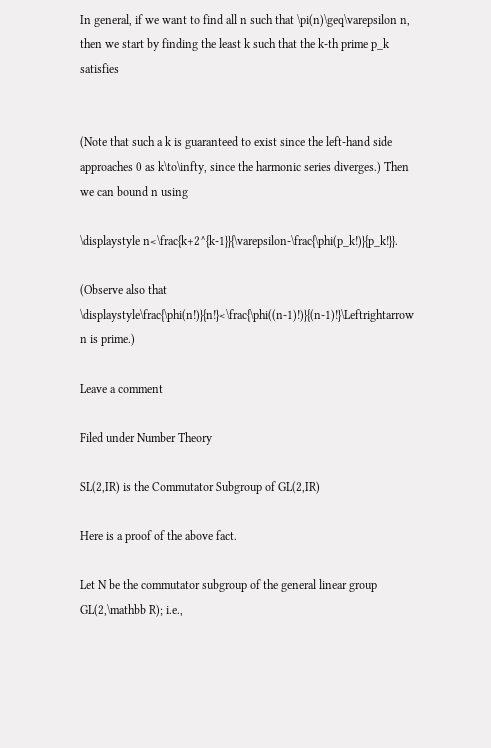In general, if we want to find all n such that \pi(n)\geq\varepsilon n, then we start by finding the least k such that the k-th prime p_k satisfies


(Note that such a k is guaranteed to exist since the left-hand side approaches 0 as k\to\infty, since the harmonic series diverges.) Then we can bound n using

\displaystyle n<\frac{k+2^{k-1}}{\varepsilon-\frac{\phi(p_k!)}{p_k!}}.

(Observe also that \displaystyle\frac{\phi(n!)}{n!}<\frac{\phi((n-1)!)}{(n-1)!}\Leftrightarrow n is prime.)

Leave a comment

Filed under Number Theory

SL(2,IR) is the Commutator Subgroup of GL(2,IR)

Here is a proof of the above fact.

Let N be the commutator subgroup of the general linear group GL(2,\mathbb R); i.e.,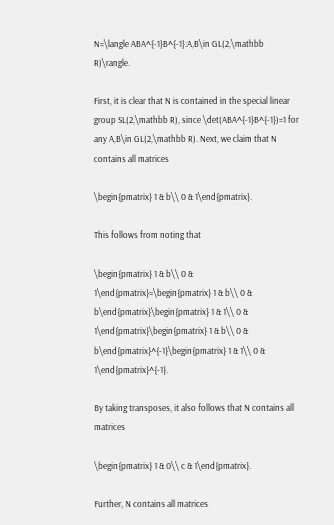N=\langle ABA^{-1}B^{-1}:A,B\in GL(2,\mathbb R)\rangle.

First, it is clear that N is contained in the special linear group SL(2,\mathbb R), since \det(ABA^{-1}B^{-1})=1 for any A,B\in GL(2,\mathbb R). Next, we claim that N contains all matrices

\begin{pmatrix} 1 & b\\ 0 & 1\end{pmatrix}.

This follows from noting that

\begin{pmatrix} 1 & b\\ 0 & 1\end{pmatrix}=\begin{pmatrix} 1 & b\\ 0 & b\end{pmatrix}\begin{pmatrix} 1 & 1\\ 0 & 1\end{pmatrix}\begin{pmatrix} 1 & b\\ 0 & b\end{pmatrix}^{-1}\begin{pmatrix} 1 & 1\\ 0 & 1\end{pmatrix}^{-1}.

By taking transposes, it also follows that N contains all matrices

\begin{pmatrix} 1 & 0\\ c & 1\end{pmatrix}.

Further, N contains all matrices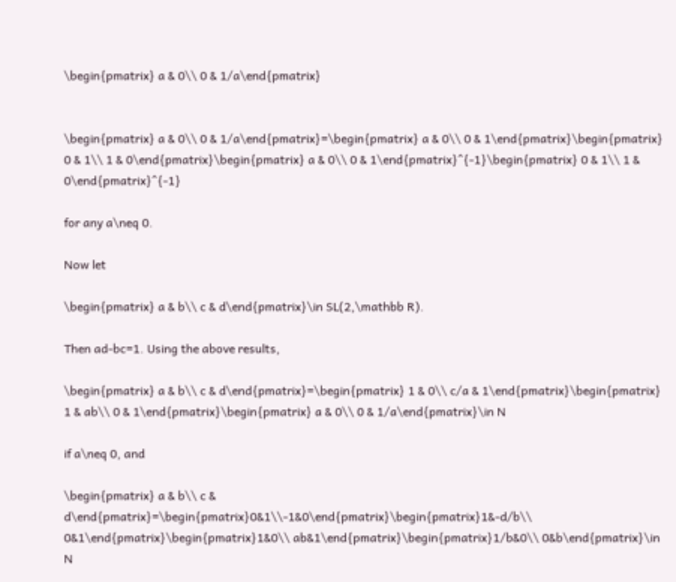\begin{pmatrix} a & 0\\ 0 & 1/a\end{pmatrix}


\begin{pmatrix} a & 0\\ 0 & 1/a\end{pmatrix}=\begin{pmatrix} a & 0\\ 0 & 1\end{pmatrix}\begin{pmatrix} 0 & 1\\ 1 & 0\end{pmatrix}\begin{pmatrix} a & 0\\ 0 & 1\end{pmatrix}^{-1}\begin{pmatrix} 0 & 1\\ 1 & 0\end{pmatrix}^{-1}

for any a\neq 0.

Now let

\begin{pmatrix} a & b\\ c & d\end{pmatrix}\in SL(2,\mathbb R).

Then ad-bc=1. Using the above results,

\begin{pmatrix} a & b\\ c & d\end{pmatrix}=\begin{pmatrix} 1 & 0\\ c/a & 1\end{pmatrix}\begin{pmatrix} 1 & ab\\ 0 & 1\end{pmatrix}\begin{pmatrix} a & 0\\ 0 & 1/a\end{pmatrix}\in N

if a\neq 0, and

\begin{pmatrix} a & b\\ c & d\end{pmatrix}=\begin{pmatrix}0&1\\-1&0\end{pmatrix}\begin{pmatrix}1&-d/b\\ 0&1\end{pmatrix}\begin{pmatrix}1&0\\ ab&1\end{pmatrix}\begin{pmatrix}1/b&0\\ 0&b\end{pmatrix}\in N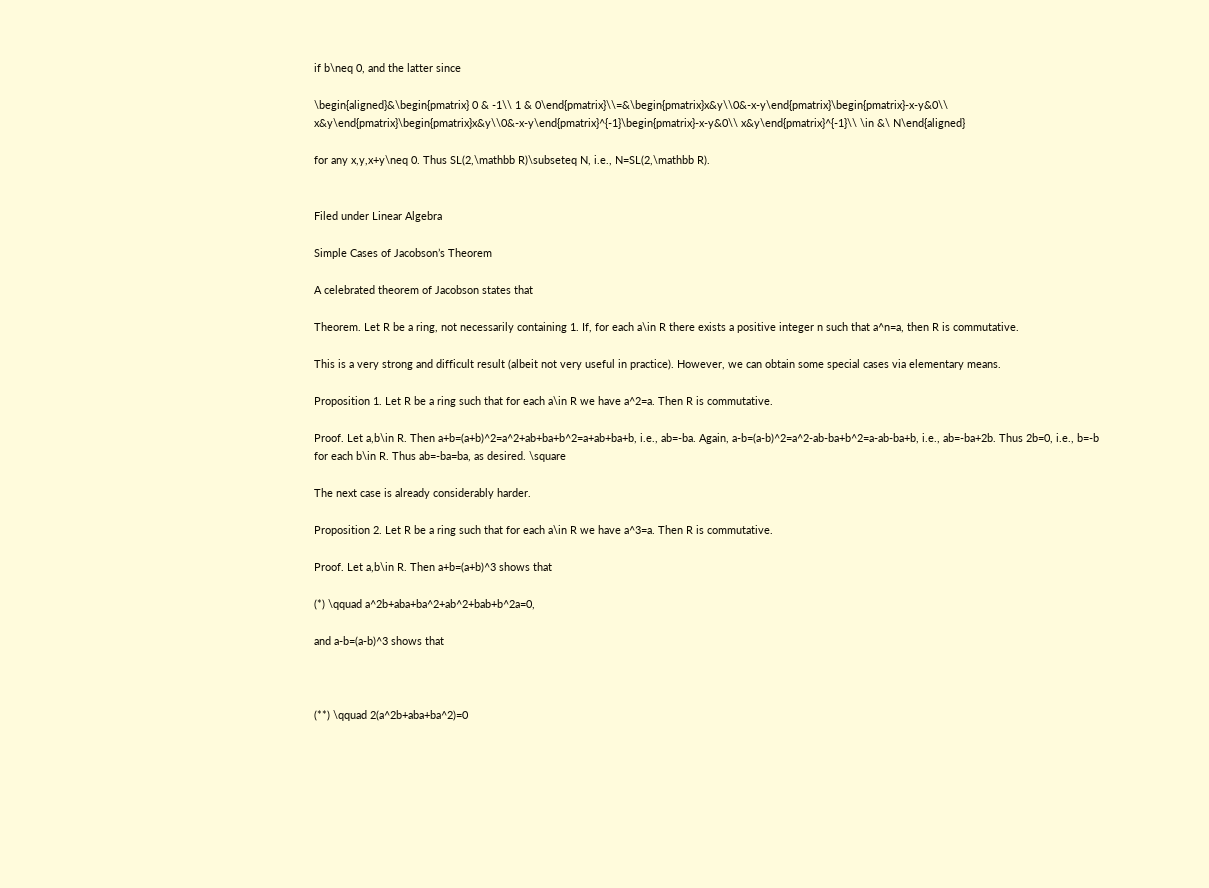if b\neq 0, and the latter since

\begin{aligned}&\begin{pmatrix} 0 & -1\\ 1 & 0\end{pmatrix}\\=&\begin{pmatrix}x&y\\0&-x-y\end{pmatrix}\begin{pmatrix}-x-y&0\\ x&y\end{pmatrix}\begin{pmatrix}x&y\\0&-x-y\end{pmatrix}^{-1}\begin{pmatrix}-x-y&0\\ x&y\end{pmatrix}^{-1}\\ \in &\ N\end{aligned}

for any x,y,x+y\neq 0. Thus SL(2,\mathbb R)\subseteq N, i.e., N=SL(2,\mathbb R).


Filed under Linear Algebra

Simple Cases of Jacobson’s Theorem

A celebrated theorem of Jacobson states that

Theorem. Let R be a ring, not necessarily containing 1. If, for each a\in R there exists a positive integer n such that a^n=a, then R is commutative.

This is a very strong and difficult result (albeit not very useful in practice). However, we can obtain some special cases via elementary means.

Proposition 1. Let R be a ring such that for each a\in R we have a^2=a. Then R is commutative.

Proof. Let a,b\in R. Then a+b=(a+b)^2=a^2+ab+ba+b^2=a+ab+ba+b, i.e., ab=-ba. Again, a-b=(a-b)^2=a^2-ab-ba+b^2=a-ab-ba+b, i.e., ab=-ba+2b. Thus 2b=0, i.e., b=-b for each b\in R. Thus ab=-ba=ba, as desired. \square

The next case is already considerably harder.

Proposition 2. Let R be a ring such that for each a\in R we have a^3=a. Then R is commutative.

Proof. Let a,b\in R. Then a+b=(a+b)^3 shows that

(*) \qquad a^2b+aba+ba^2+ab^2+bab+b^2a=0,

and a-b=(a-b)^3 shows that



(**) \qquad 2(a^2b+aba+ba^2)=0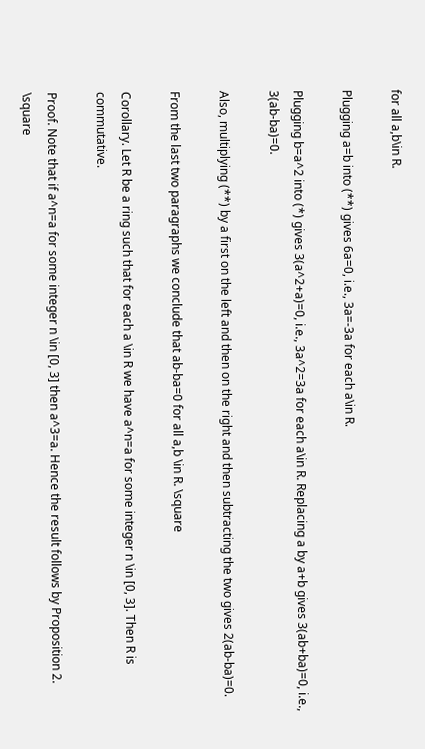for all a,b\in R.

Plugging a=b into (**) gives 6a=0, i.e., 3a=-3a for each a\in R.

Plugging b=a^2 into (*) gives 3(a^2+a)=0, i.e., 3a^2=3a for each a\in R. Replacing a by a+b gives 3(ab+ba)=0, i.e., 3(ab-ba)=0.

Also, multiplying (**) by a first on the left and then on the right and then subtracting the two gives 2(ab-ba)=0.

From the last two paragraphs we conclude that ab-ba=0 for all a,b \in R. \square

Corollary. Let R be a ring such that for each a \in R we have a^n=a for some integer n \in [0, 3]. Then R is commutative.

Proof. Note that if a^n=a for some integer n \in [0, 3] then a^3=a. Hence the result follows by Proposition 2. \square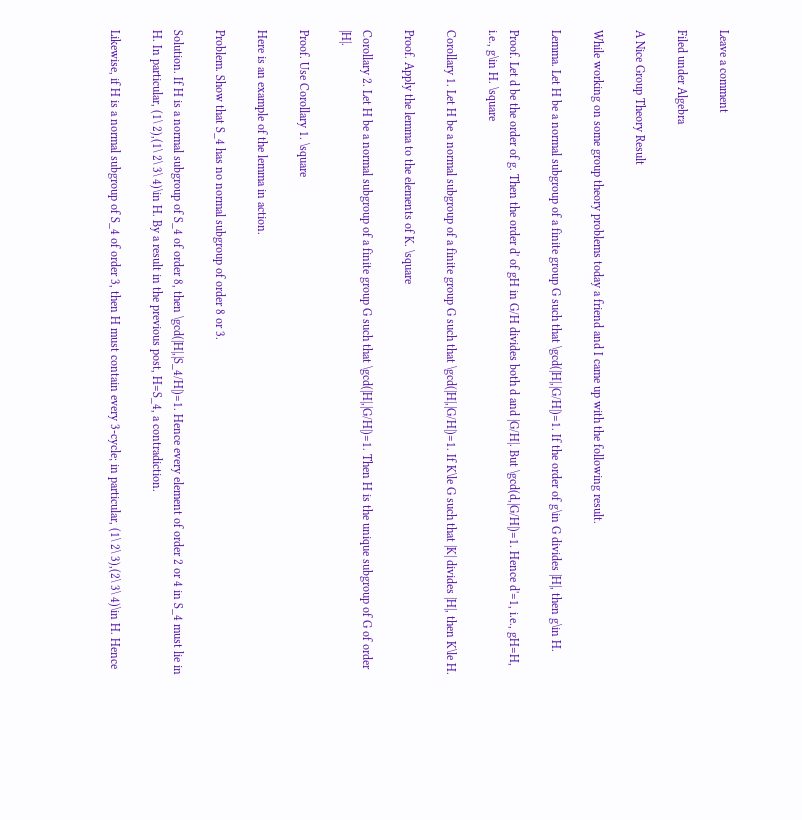Leave a comment

Filed under Algebra

A Nice Group Theory Result

While working on some group theory problems today a friend and I came up with the following result.

Lemma. Let H be a normal subgroup of a finite group G such that \gcd(|H|,|G/H|)=1. If the order of g\in G divides |H|, then g\in H.

Proof. Let d be the order of g. Then the order d' of gH in G/H divides both d and |G/H|. But \gcd(d,|G/H|)=1. Hence d'=1, i.e., gH=H, i.e., g\in H. \square

Corollary 1. Let H be a normal subgroup of a finite group G such that \gcd(|H|,|G/H|)=1. If K\le G such that |K| divides |H|, then K\le H.

Proof. Apply the lemma to the elements of K. \square

Corollary 2. Let H be a normal subgroup of a finite group G such that \gcd(|H|,|G/H|)=1. Then H is the unique subgroup of G of order |H|.

Proof. Use Corollary 1. \square

Here is an example of the lemma in action.

Problem. Show that S_4 has no normal subgroup of order 8 or 3.

Solution. If H is a normal subgroup of S_4 of order 8, then \gcd(|H|,|S_4/H|)=1. Hence every element of order 2 or 4 in S_4 must lie in H. In particular, (1\ 2),(1\ 2\ 3\ 4)\in H. By a result in the previous post, H=S_4, a contradiction.

Likewise, if H is a normal subgroup of S_4 of order 3, then H must contain every 3-cycle; in particular, (1\ 2\ 3),(2\ 3\ 4)\in H. Hence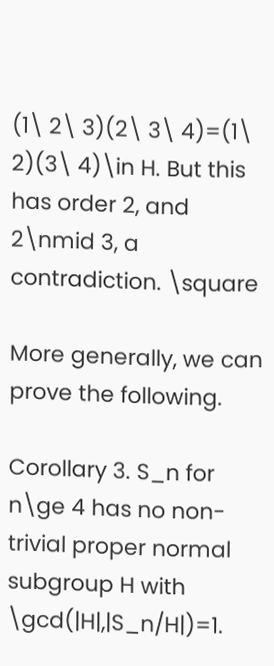(1\ 2\ 3)(2\ 3\ 4)=(1\ 2)(3\ 4)\in H. But this has order 2, and 2\nmid 3, a contradiction. \square

More generally, we can prove the following.

Corollary 3. S_n for n\ge 4 has no non-trivial proper normal subgroup H with \gcd(|H|,|S_n/H|)=1.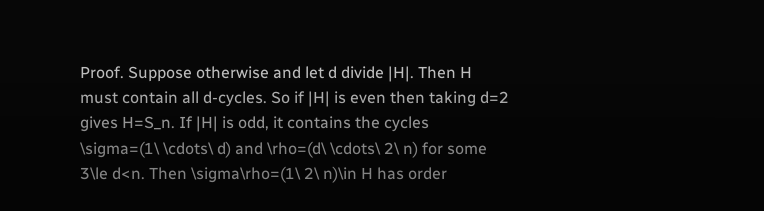Proof. Suppose otherwise and let d divide |H|. Then H must contain all d-cycles. So if |H| is even then taking d=2 gives H=S_n. If |H| is odd, it contains the cycles \sigma=(1\ \cdots\ d) and \rho=(d\ \cdots\ 2\ n) for some 3\le d<n. Then \sigma\rho=(1\ 2\ n)\in H has order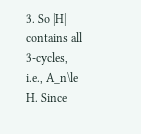3. So |H| contains all 3-cycles, i.e., A_n\le H. Since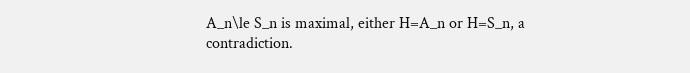A_n\le S_n is maximal, either H=A_n or H=S_n, a contradiction.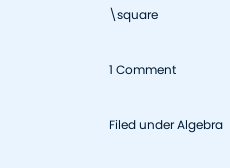\square

1 Comment

Filed under Algebra